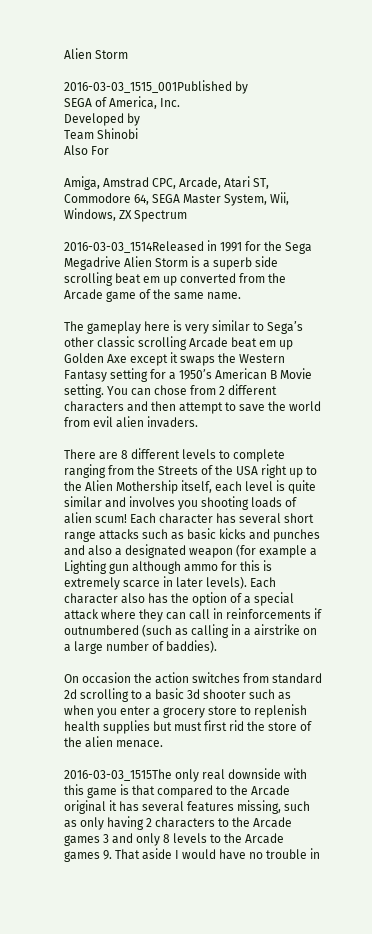Alien Storm

2016-03-03_1515_001Published by
SEGA of America, Inc.
Developed by
Team Shinobi
Also For

Amiga, Amstrad CPC, Arcade, Atari ST, Commodore 64, SEGA Master System, Wii, Windows, ZX Spectrum

2016-03-03_1514Released in 1991 for the Sega Megadrive Alien Storm is a superb side scrolling beat em up converted from the Arcade game of the same name.

The gameplay here is very similar to Sega’s other classic scrolling Arcade beat em up Golden Axe except it swaps the Western Fantasy setting for a 1950’s American B Movie setting. You can chose from 2 different characters and then attempt to save the world from evil alien invaders.

There are 8 different levels to complete ranging from the Streets of the USA right up to the Alien Mothership itself, each level is quite similar and involves you shooting loads of alien scum! Each character has several short range attacks such as basic kicks and punches and also a designated weapon (for example a Lighting gun although ammo for this is extremely scarce in later levels). Each character also has the option of a special attack where they can call in reinforcements if outnumbered (such as calling in a airstrike on a large number of baddies).

On occasion the action switches from standard 2d scrolling to a basic 3d shooter such as when you enter a grocery store to replenish health supplies but must first rid the store of the alien menace.

2016-03-03_1515The only real downside with this game is that compared to the Arcade original it has several features missing, such as only having 2 characters to the Arcade games 3 and only 8 levels to the Arcade games 9. That aside I would have no trouble in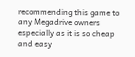recommending this game to any Megadrive owners especially as it is so cheap and easy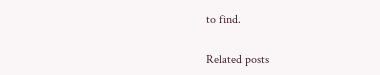to find.

Related posts